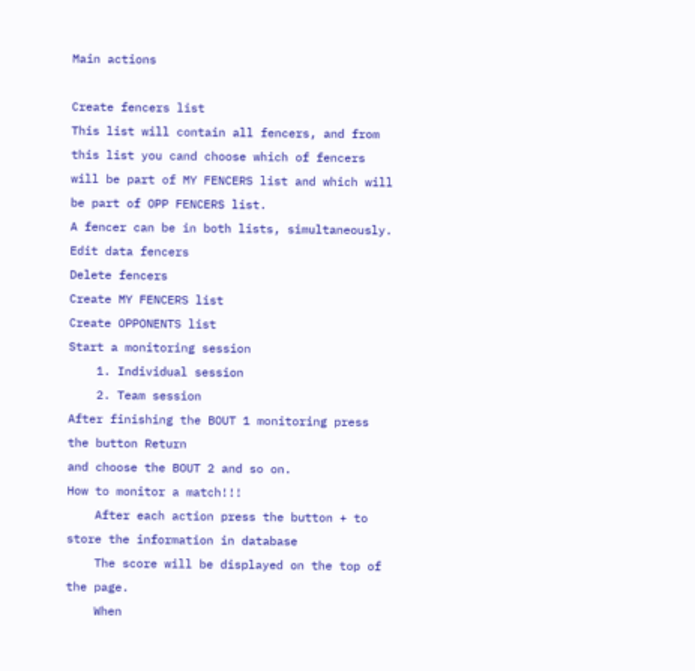Main actions

Create fencers list
This list will contain all fencers, and from this list you cand choose which of fencers will be part of MY FENCERS list and which will be part of OPP FENCERS list.
A fencer can be in both lists, simultaneously.
Edit data fencers
Delete fencers
Create MY FENCERS list
Create OPPONENTS list
Start a monitoring session
    1. Individual session
    2. Team session
After finishing the BOUT 1 monitoring press the button Return
and choose the BOUT 2 and so on.
How to monitor a match!!!
    After each action press the button + to store the information in database
    The score will be displayed on the top of the page.
    When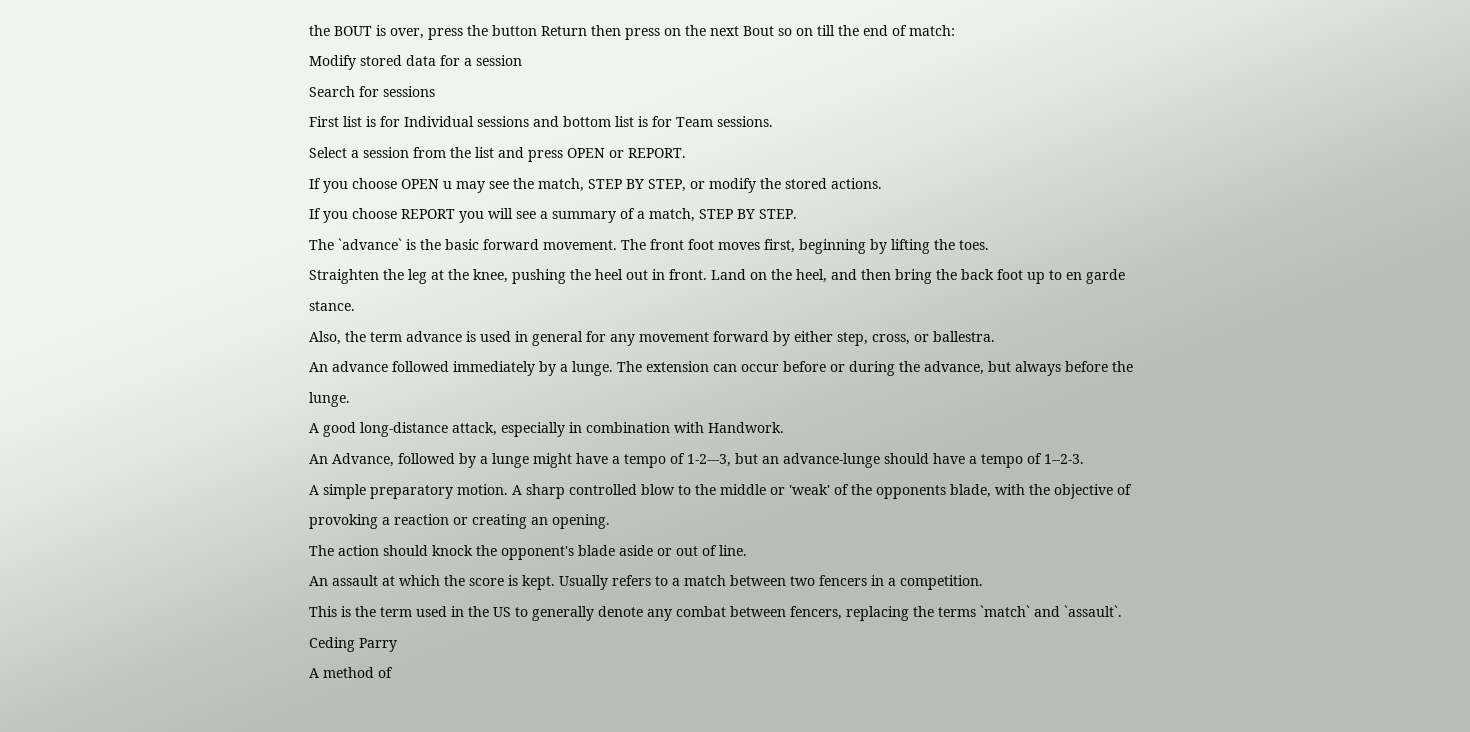the BOUT is over, press the button Return then press on the next Bout so on till the end of match:
Modify stored data for a session
Search for sessions
First list is for Individual sessions and bottom list is for Team sessions.
Select a session from the list and press OPEN or REPORT.
If you choose OPEN u may see the match, STEP BY STEP, or modify the stored actions.
If you choose REPORT you will see a summary of a match, STEP BY STEP.
The `advance` is the basic forward movement. The front foot moves first, beginning by lifting the toes.
Straighten the leg at the knee, pushing the heel out in front. Land on the heel, and then bring the back foot up to en garde stance.
Also, the term advance is used in general for any movement forward by either step, cross, or ballestra.
An advance followed immediately by a lunge. The extension can occur before or during the advance, but always before the lunge.
A good long-distance attack, especially in combination with Handwork.
An Advance, followed by a lunge might have a tempo of 1-2---3, but an advance-lunge should have a tempo of 1--2-3.
A simple preparatory motion. A sharp controlled blow to the middle or 'weak' of the opponents blade, with the objective of
provoking a reaction or creating an opening.
The action should knock the opponent's blade aside or out of line.
An assault at which the score is kept. Usually refers to a match between two fencers in a competition.
This is the term used in the US to generally denote any combat between fencers, replacing the terms `match` and `assault`.
Ceding Parry
A method of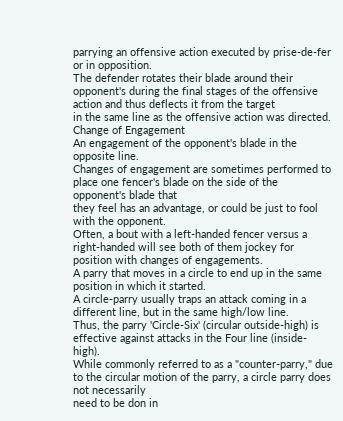parrying an offensive action executed by prise-de-fer or in opposition.
The defender rotates their blade around their opponent's during the final stages of the offensive action and thus deflects it from the target
in the same line as the offensive action was directed.
Change of Engagement
An engagement of the opponent's blade in the opposite line.
Changes of engagement are sometimes performed to place one fencer's blade on the side of the opponent's blade that
they feel has an advantage, or could be just to fool with the opponent.
Often, a bout with a left-handed fencer versus a right-handed will see both of them jockey for position with changes of engagements.
A parry that moves in a circle to end up in the same position in which it started.
A circle-parry usually traps an attack coming in a different line, but in the same high/low line.
Thus, the parry 'Circle-Six' (circular outside-high) is effective against attacks in the Four line (inside-high).
While commonly referred to as a "counter-parry," due to the circular motion of the parry, a circle parry does not necessarily
need to be don in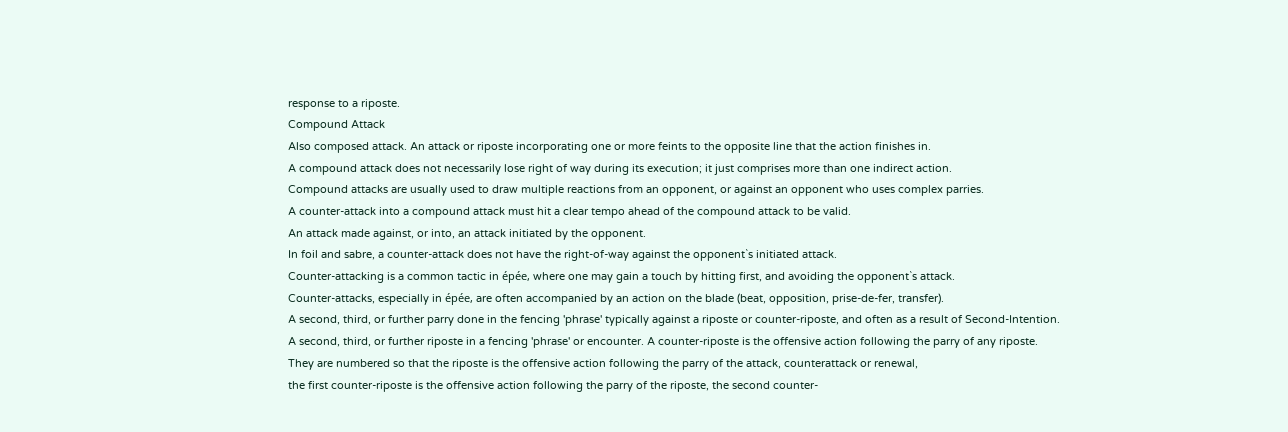response to a riposte.
Compound Attack
Also composed attack. An attack or riposte incorporating one or more feints to the opposite line that the action finishes in.
A compound attack does not necessarily lose right of way during its execution; it just comprises more than one indirect action.
Compound attacks are usually used to draw multiple reactions from an opponent, or against an opponent who uses complex parries.
A counter-attack into a compound attack must hit a clear tempo ahead of the compound attack to be valid.
An attack made against, or into, an attack initiated by the opponent.
In foil and sabre, a counter-attack does not have the right-of-way against the opponent`s initiated attack.
Counter-attacking is a common tactic in épée, where one may gain a touch by hitting first, and avoiding the opponent`s attack.
Counter-attacks, especially in épée, are often accompanied by an action on the blade (beat, opposition, prise-de-fer, transfer).
A second, third, or further parry done in the fencing 'phrase' typically against a riposte or counter-riposte, and often as a result of Second-Intention.
A second, third, or further riposte in a fencing 'phrase' or encounter. A counter-riposte is the offensive action following the parry of any riposte.
They are numbered so that the riposte is the offensive action following the parry of the attack, counterattack or renewal,
the first counter-riposte is the offensive action following the parry of the riposte, the second counter-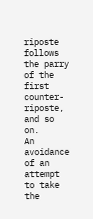riposte follows
the parry of the first counter-riposte, and so on.
An avoidance of an attempt to take the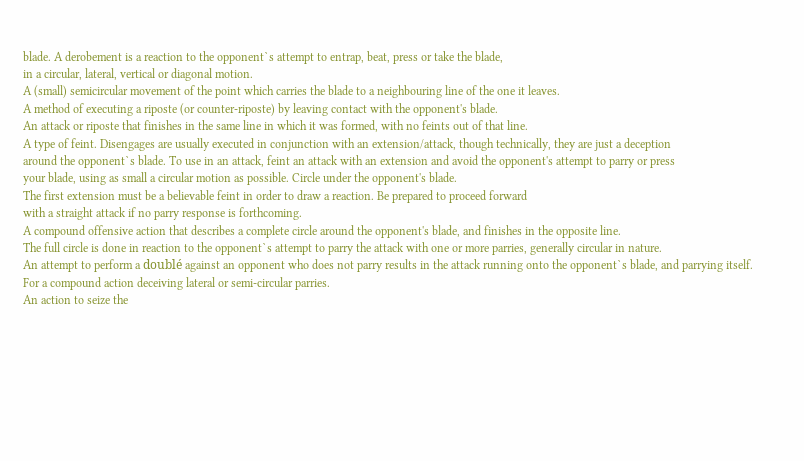blade. A derobement is a reaction to the opponent`s attempt to entrap, beat, press or take the blade,
in a circular, lateral, vertical or diagonal motion.
A (small) semicircular movement of the point which carries the blade to a neighbouring line of the one it leaves.
A method of executing a riposte (or counter-riposte) by leaving contact with the opponent's blade.
An attack or riposte that finishes in the same line in which it was formed, with no feints out of that line.
A type of feint. Disengages are usually executed in conjunction with an extension/attack, though technically, they are just a deception
around the opponent`s blade. To use in an attack, feint an attack with an extension and avoid the opponent's attempt to parry or press
your blade, using as small a circular motion as possible. Circle under the opponent's blade.
The first extension must be a believable feint in order to draw a reaction. Be prepared to proceed forward
with a straight attack if no parry response is forthcoming.
A compound offensive action that describes a complete circle around the opponent's blade, and finishes in the opposite line.
The full circle is done in reaction to the opponent`s attempt to parry the attack with one or more parries, generally circular in nature.
An attempt to perform a doublé against an opponent who does not parry results in the attack running onto the opponent`s blade, and parrying itself.
For a compound action deceiving lateral or semi-circular parries.
An action to seize the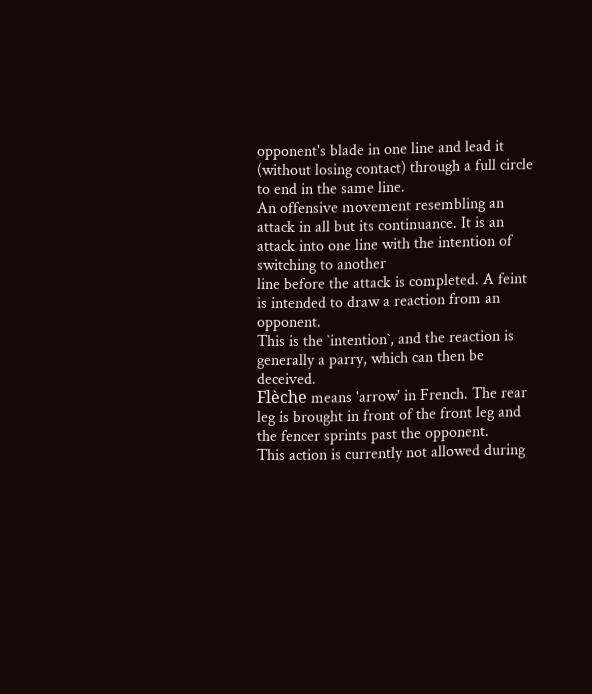opponent's blade in one line and lead it (without losing contact) through a full circle to end in the same line.
An offensive movement resembling an attack in all but its continuance. It is an attack into one line with the intention of switching to another
line before the attack is completed. A feint is intended to draw a reaction from an opponent.
This is the `intention`, and the reaction is generally a parry, which can then be deceived.
Flèche means 'arrow' in French. The rear leg is brought in front of the front leg and the fencer sprints past the opponent.
This action is currently not allowed during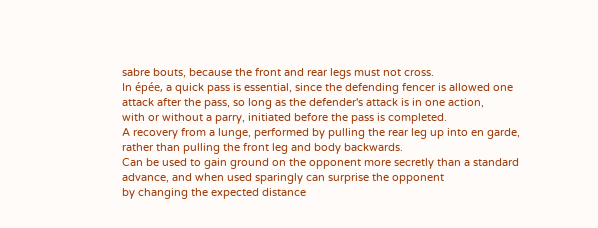sabre bouts, because the front and rear legs must not cross.
In épée, a quick pass is essential, since the defending fencer is allowed one attack after the pass, so long as the defender's attack is in one action,
with or without a parry, initiated before the pass is completed.
A recovery from a lunge, performed by pulling the rear leg up into en garde, rather than pulling the front leg and body backwards.
Can be used to gain ground on the opponent more secretly than a standard advance, and when used sparingly can surprise the opponent
by changing the expected distance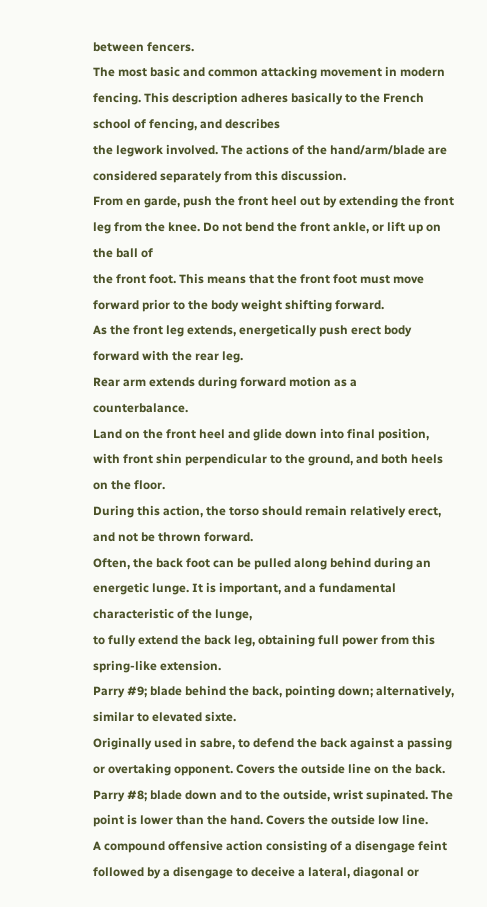between fencers.
The most basic and common attacking movement in modern fencing. This description adheres basically to the French school of fencing, and describes
the legwork involved. The actions of the hand/arm/blade are considered separately from this discussion.
From en garde, push the front heel out by extending the front leg from the knee. Do not bend the front ankle, or lift up on the ball of
the front foot. This means that the front foot must move forward prior to the body weight shifting forward.
As the front leg extends, energetically push erect body forward with the rear leg.
Rear arm extends during forward motion as a counterbalance.
Land on the front heel and glide down into final position, with front shin perpendicular to the ground, and both heels on the floor.
During this action, the torso should remain relatively erect, and not be thrown forward.
Often, the back foot can be pulled along behind during an energetic lunge. It is important, and a fundamental characteristic of the lunge,
to fully extend the back leg, obtaining full power from this spring-like extension.
Parry #9; blade behind the back, pointing down; alternatively, similar to elevated sixte.
Originally used in sabre, to defend the back against a passing or overtaking opponent. Covers the outside line on the back.
Parry #8; blade down and to the outside, wrist supinated. The point is lower than the hand. Covers the outside low line.
A compound offensive action consisting of a disengage feint followed by a disengage to deceive a lateral, diagonal or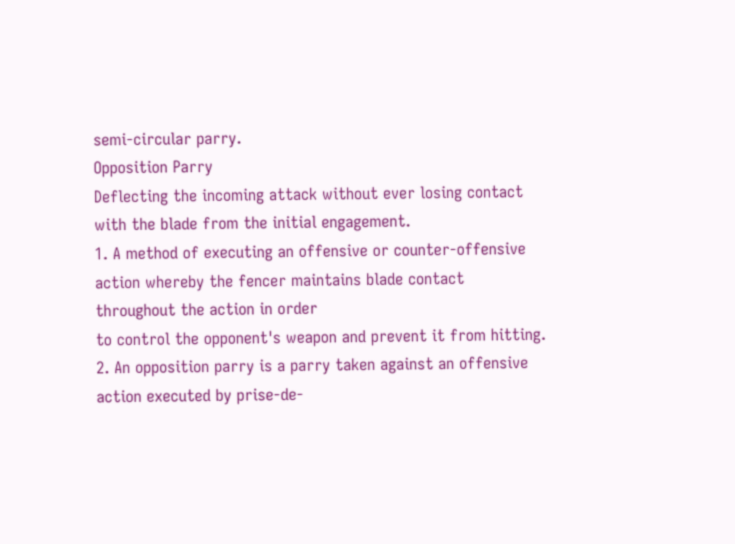semi-circular parry.
Opposition Parry
Deflecting the incoming attack without ever losing contact with the blade from the initial engagement.
1. A method of executing an offensive or counter-offensive action whereby the fencer maintains blade contact throughout the action in order
to control the opponent's weapon and prevent it from hitting.
2. An opposition parry is a parry taken against an offensive action executed by prise-de-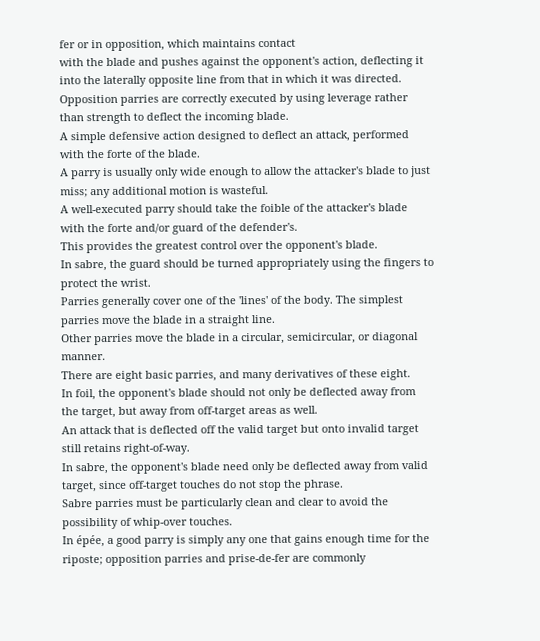fer or in opposition, which maintains contact
with the blade and pushes against the opponent's action, deflecting it into the laterally opposite line from that in which it was directed.
Opposition parries are correctly executed by using leverage rather than strength to deflect the incoming blade.
A simple defensive action designed to deflect an attack, performed with the forte of the blade.
A parry is usually only wide enough to allow the attacker's blade to just miss; any additional motion is wasteful.
A well-executed parry should take the foible of the attacker's blade with the forte and/or guard of the defender's.
This provides the greatest control over the opponent's blade.
In sabre, the guard should be turned appropriately using the fingers to protect the wrist.
Parries generally cover one of the 'lines' of the body. The simplest parries move the blade in a straight line.
Other parries move the blade in a circular, semicircular, or diagonal manner.
There are eight basic parries, and many derivatives of these eight.
In foil, the opponent's blade should not only be deflected away from the target, but away from off-target areas as well.
An attack that is deflected off the valid target but onto invalid target still retains right-of-way.
In sabre, the opponent's blade need only be deflected away from valid target, since off-target touches do not stop the phrase.
Sabre parries must be particularly clean and clear to avoid the possibility of whip-over touches.
In épée, a good parry is simply any one that gains enough time for the riposte; opposition parries and prise-de-fer are commonly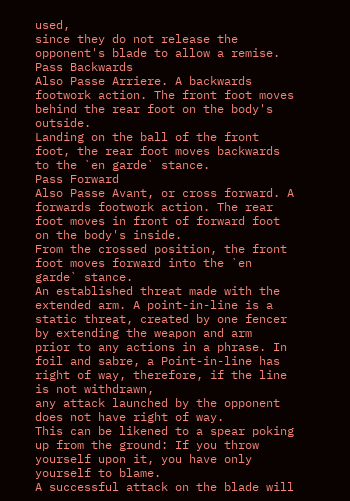used,
since they do not release the opponent's blade to allow a remise.
Pass Backwards
Also Passe Arriere. A backwards footwork action. The front foot moves behind the rear foot on the body's outside.
Landing on the ball of the front foot, the rear foot moves backwards to the `en garde` stance.
Pass Forward
Also Passe Avant, or cross forward. A forwards footwork action. The rear foot moves in front of forward foot on the body's inside.
From the crossed position, the front foot moves forward into the `en garde` stance.
An established threat made with the extended arm. A point-in-line is a static threat, created by one fencer by extending the weapon and arm
prior to any actions in a phrase. In foil and sabre, a Point-in-line has right of way, therefore, if the line is not withdrawn,
any attack launched by the opponent does not have right of way.
This can be likened to a spear poking up from the ground: If you throw yourself upon it, you have only yourself to blame.
A successful attack on the blade will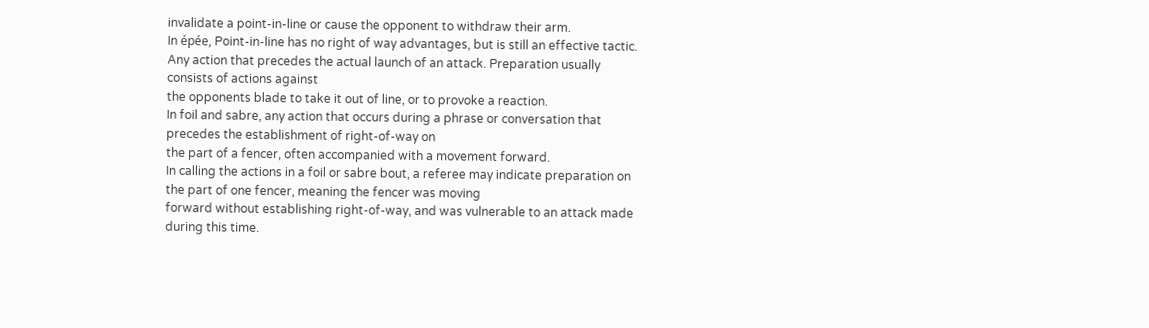invalidate a point-in-line or cause the opponent to withdraw their arm.
In épée, Point-in-line has no right of way advantages, but is still an effective tactic.
Any action that precedes the actual launch of an attack. Preparation usually consists of actions against
the opponents blade to take it out of line, or to provoke a reaction.
In foil and sabre, any action that occurs during a phrase or conversation that precedes the establishment of right-of-way on
the part of a fencer, often accompanied with a movement forward.
In calling the actions in a foil or sabre bout, a referee may indicate preparation on the part of one fencer, meaning the fencer was moving
forward without establishing right-of-way, and was vulnerable to an attack made during this time.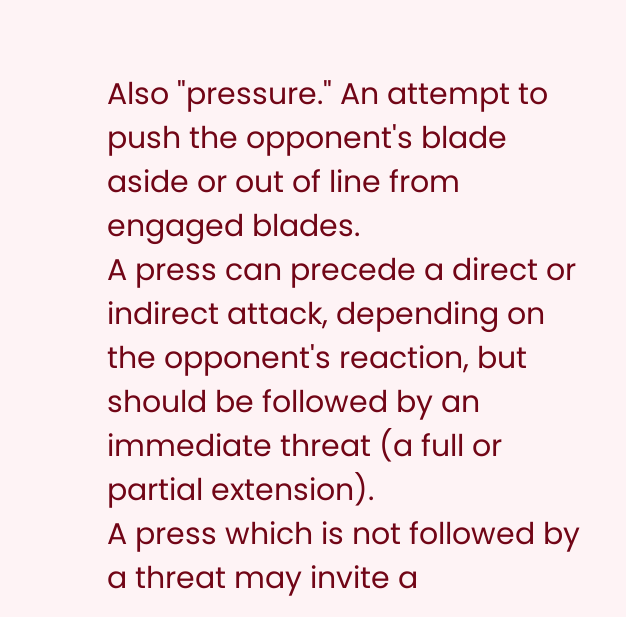Also "pressure." An attempt to push the opponent's blade aside or out of line from engaged blades.
A press can precede a direct or indirect attack, depending on the opponent's reaction, but should be followed by an
immediate threat (a full or partial extension).
A press which is not followed by a threat may invite a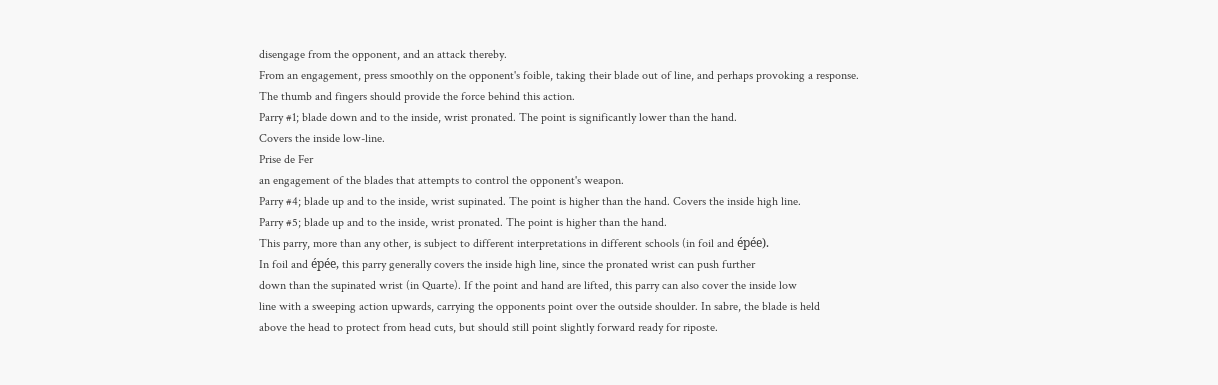disengage from the opponent, and an attack thereby.
From an engagement, press smoothly on the opponent's foible, taking their blade out of line, and perhaps provoking a response.
The thumb and fingers should provide the force behind this action.
Parry #1; blade down and to the inside, wrist pronated. The point is significantly lower than the hand.
Covers the inside low-line.
Prise de Fer
an engagement of the blades that attempts to control the opponent's weapon.
Parry #4; blade up and to the inside, wrist supinated. The point is higher than the hand. Covers the inside high line.
Parry #5; blade up and to the inside, wrist pronated. The point is higher than the hand.
This parry, more than any other, is subject to different interpretations in different schools (in foil and épée).
In foil and épée, this parry generally covers the inside high line, since the pronated wrist can push further
down than the supinated wrist (in Quarte). If the point and hand are lifted, this parry can also cover the inside low
line with a sweeping action upwards, carrying the opponents point over the outside shoulder. In sabre, the blade is held
above the head to protect from head cuts, but should still point slightly forward ready for riposte.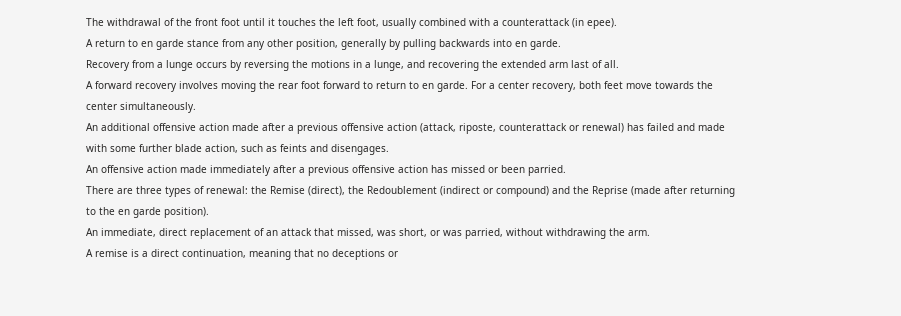The withdrawal of the front foot until it touches the left foot, usually combined with a counterattack (in epee).
A return to en garde stance from any other position, generally by pulling backwards into en garde.
Recovery from a lunge occurs by reversing the motions in a lunge, and recovering the extended arm last of all.
A forward recovery involves moving the rear foot forward to return to en garde. For a center recovery, both feet move towards the center simultaneously.
An additional offensive action made after a previous offensive action (attack, riposte, counterattack or renewal) has failed and made
with some further blade action, such as feints and disengages.
An offensive action made immediately after a previous offensive action has missed or been parried.
There are three types of renewal: the Remise (direct), the Redoublement (indirect or compound) and the Reprise (made after returning to the en garde position).
An immediate, direct replacement of an attack that missed, was short, or was parried, without withdrawing the arm.
A remise is a direct continuation, meaning that no deceptions or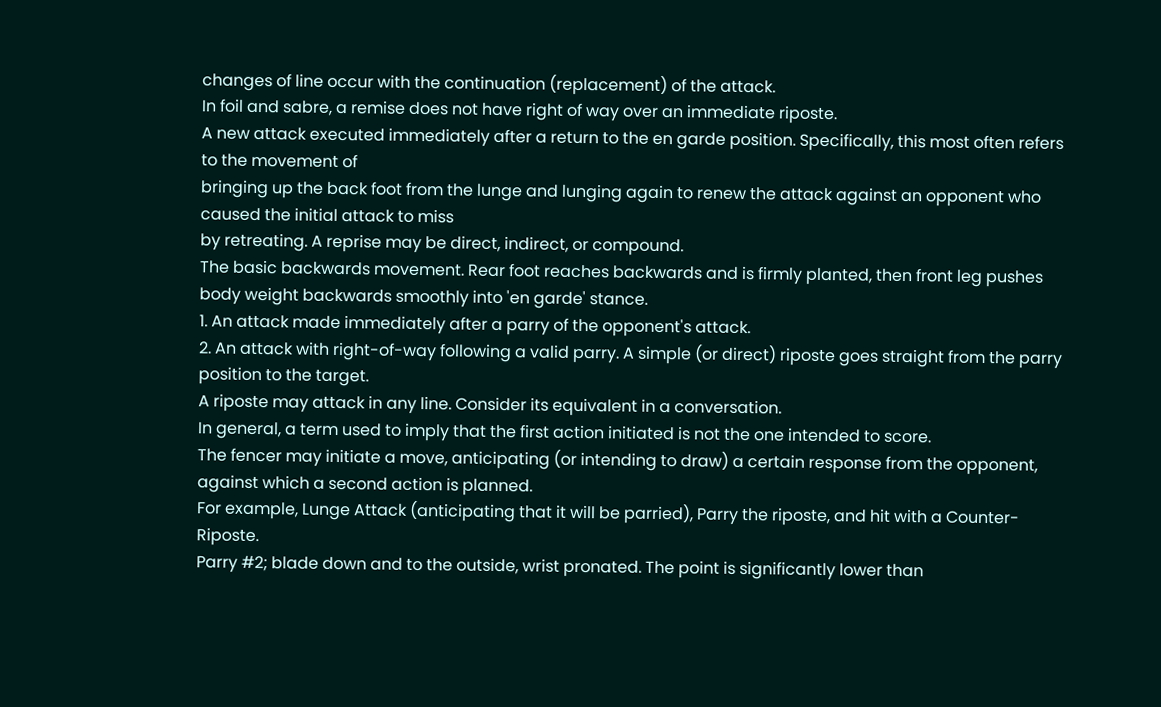changes of line occur with the continuation (replacement) of the attack.
In foil and sabre, a remise does not have right of way over an immediate riposte.
A new attack executed immediately after a return to the en garde position. Specifically, this most often refers to the movement of
bringing up the back foot from the lunge and lunging again to renew the attack against an opponent who caused the initial attack to miss
by retreating. A reprise may be direct, indirect, or compound.
The basic backwards movement. Rear foot reaches backwards and is firmly planted, then front leg pushes body weight backwards smoothly into 'en garde' stance.
1. An attack made immediately after a parry of the opponent's attack.
2. An attack with right-of-way following a valid parry. A simple (or direct) riposte goes straight from the parry position to the target.
A riposte may attack in any line. Consider its equivalent in a conversation.
In general, a term used to imply that the first action initiated is not the one intended to score.
The fencer may initiate a move, anticipating (or intending to draw) a certain response from the opponent, against which a second action is planned.
For example, Lunge Attack (anticipating that it will be parried), Parry the riposte, and hit with a Counter-Riposte.
Parry #2; blade down and to the outside, wrist pronated. The point is significantly lower than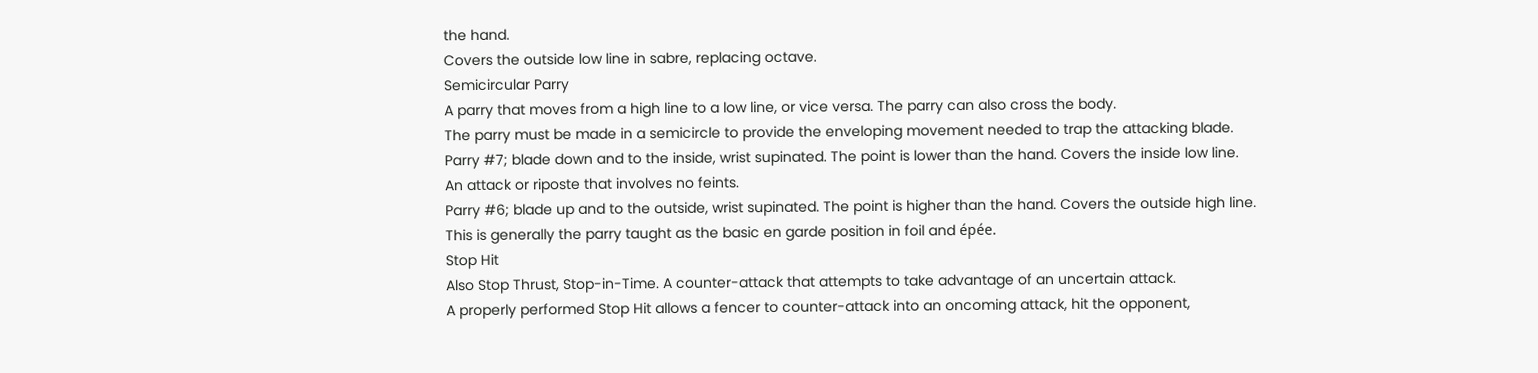the hand.
Covers the outside low line in sabre, replacing octave.
Semicircular Parry
A parry that moves from a high line to a low line, or vice versa. The parry can also cross the body.
The parry must be made in a semicircle to provide the enveloping movement needed to trap the attacking blade.
Parry #7; blade down and to the inside, wrist supinated. The point is lower than the hand. Covers the inside low line.
An attack or riposte that involves no feints.
Parry #6; blade up and to the outside, wrist supinated. The point is higher than the hand. Covers the outside high line.
This is generally the parry taught as the basic en garde position in foil and épée.
Stop Hit
Also Stop Thrust, Stop-in-Time. A counter-attack that attempts to take advantage of an uncertain attack.
A properly performed Stop Hit allows a fencer to counter-attack into an oncoming attack, hit the opponent,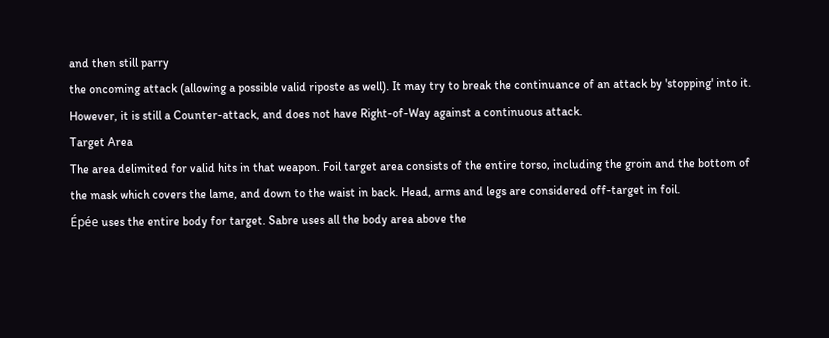and then still parry
the oncoming attack (allowing a possible valid riposte as well). It may try to break the continuance of an attack by 'stopping' into it.
However, it is still a Counter-attack, and does not have Right-of-Way against a continuous attack.
Target Area
The area delimited for valid hits in that weapon. Foil target area consists of the entire torso, including the groin and the bottom of
the mask which covers the lame, and down to the waist in back. Head, arms and legs are considered off-target in foil.
Épée uses the entire body for target. Sabre uses all the body area above the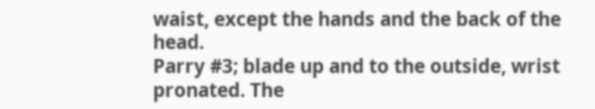waist, except the hands and the back of the head.
Parry #3; blade up and to the outside, wrist pronated. The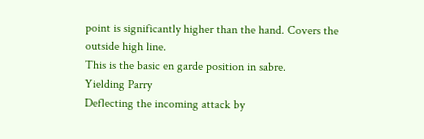point is significantly higher than the hand. Covers the outside high line.
This is the basic en garde position in sabre.
Yielding Parry
Deflecting the incoming attack by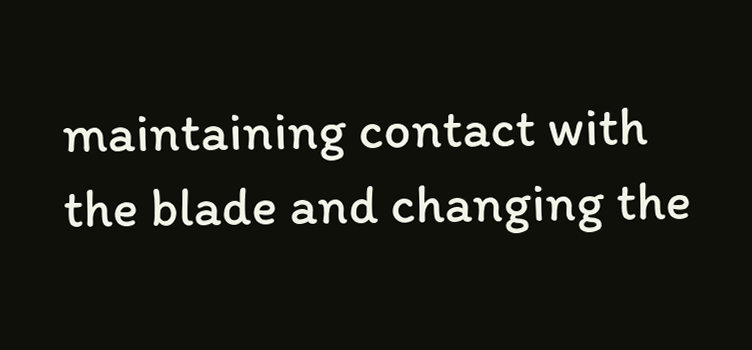maintaining contact with the blade and changing the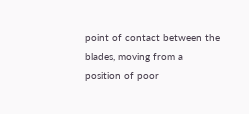point of contact between the blades, moving from a
position of poor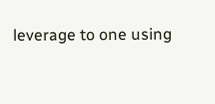leverage to one using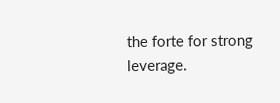the forte for strong leverage.